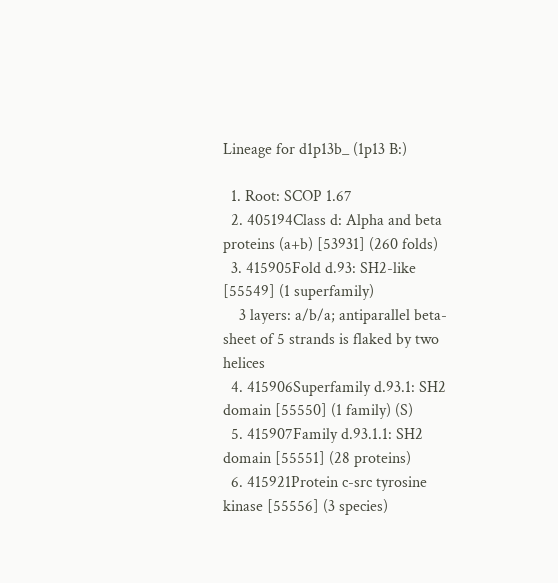Lineage for d1p13b_ (1p13 B:)

  1. Root: SCOP 1.67
  2. 405194Class d: Alpha and beta proteins (a+b) [53931] (260 folds)
  3. 415905Fold d.93: SH2-like [55549] (1 superfamily)
    3 layers: a/b/a; antiparallel beta-sheet of 5 strands is flaked by two helices
  4. 415906Superfamily d.93.1: SH2 domain [55550] (1 family) (S)
  5. 415907Family d.93.1.1: SH2 domain [55551] (28 proteins)
  6. 415921Protein c-src tyrosine kinase [55556] (3 species)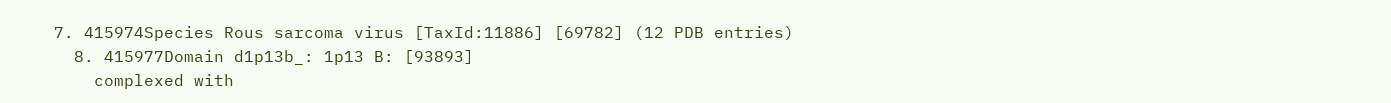7. 415974Species Rous sarcoma virus [TaxId:11886] [69782] (12 PDB entries)
  8. 415977Domain d1p13b_: 1p13 B: [93893]
    complexed with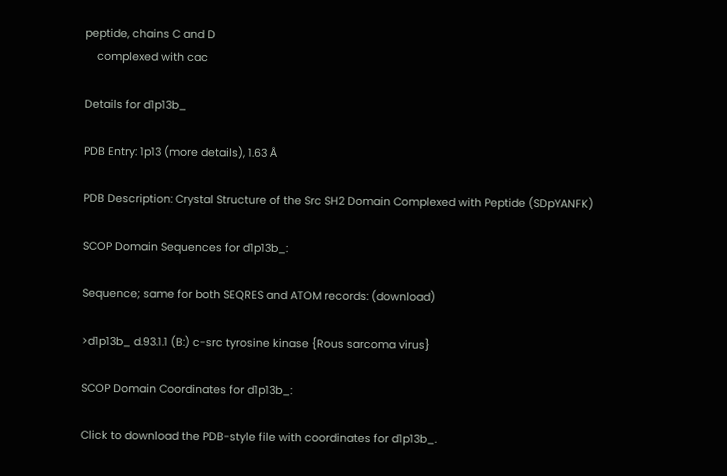peptide, chains C and D
    complexed with cac

Details for d1p13b_

PDB Entry: 1p13 (more details), 1.63 Å

PDB Description: Crystal Structure of the Src SH2 Domain Complexed with Peptide (SDpYANFK)

SCOP Domain Sequences for d1p13b_:

Sequence; same for both SEQRES and ATOM records: (download)

>d1p13b_ d.93.1.1 (B:) c-src tyrosine kinase {Rous sarcoma virus}

SCOP Domain Coordinates for d1p13b_:

Click to download the PDB-style file with coordinates for d1p13b_.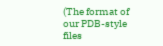(The format of our PDB-style files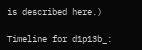is described here.)

Timeline for d1p13b_: